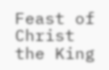Feast of Christ the King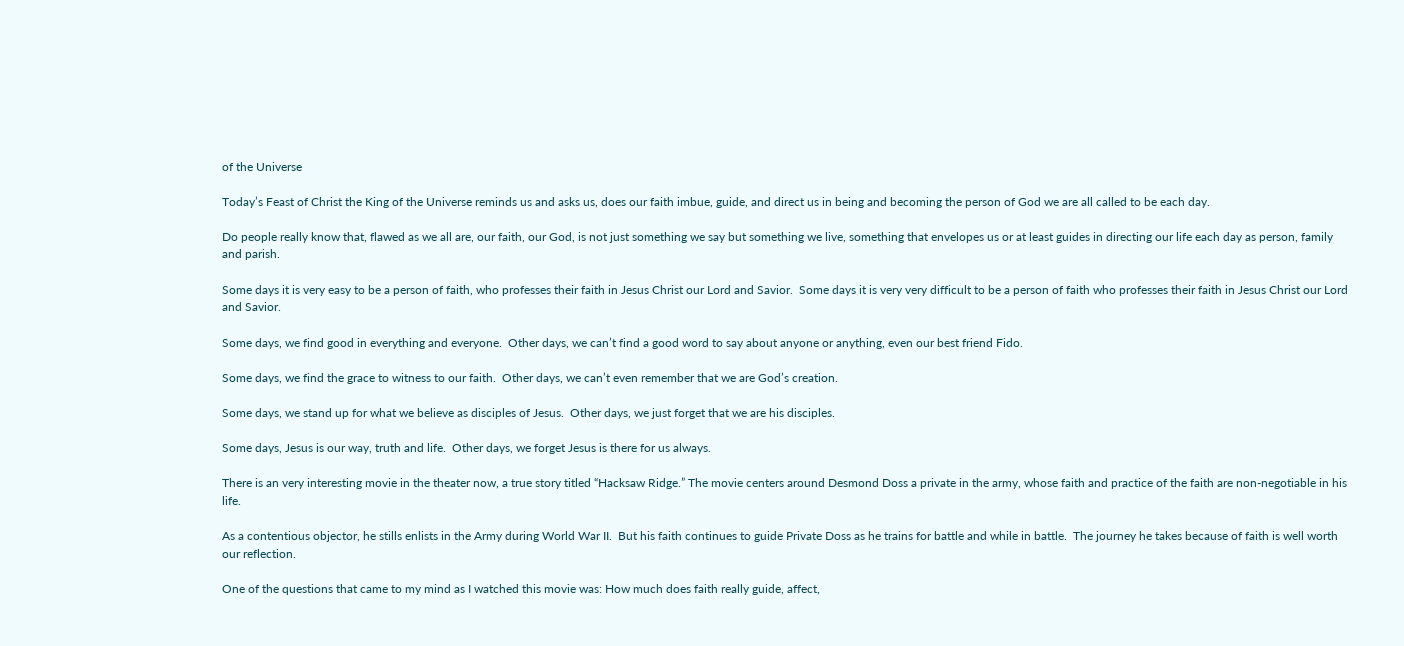of the Universe

Today’s Feast of Christ the King of the Universe reminds us and asks us, does our faith imbue, guide, and direct us in being and becoming the person of God we are all called to be each day.

Do people really know that, flawed as we all are, our faith, our God, is not just something we say but something we live, something that envelopes us or at least guides in directing our life each day as person, family and parish.

Some days it is very easy to be a person of faith, who professes their faith in Jesus Christ our Lord and Savior.  Some days it is very very difficult to be a person of faith who professes their faith in Jesus Christ our Lord and Savior.

Some days, we find good in everything and everyone.  Other days, we can’t find a good word to say about anyone or anything, even our best friend Fido.

Some days, we find the grace to witness to our faith.  Other days, we can’t even remember that we are God’s creation.

Some days, we stand up for what we believe as disciples of Jesus.  Other days, we just forget that we are his disciples.

Some days, Jesus is our way, truth and life.  Other days, we forget Jesus is there for us always.

There is an very interesting movie in the theater now, a true story titled “Hacksaw Ridge.” The movie centers around Desmond Doss a private in the army, whose faith and practice of the faith are non-negotiable in his life.

As a contentious objector, he stills enlists in the Army during World War II.  But his faith continues to guide Private Doss as he trains for battle and while in battle.  The journey he takes because of faith is well worth our reflection.

One of the questions that came to my mind as I watched this movie was: How much does faith really guide, affect,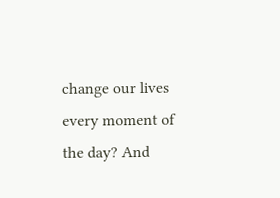change our lives every moment of the day? And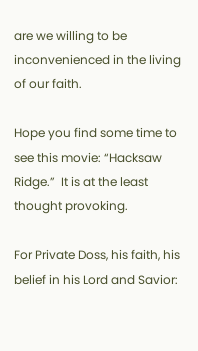are we willing to be inconvenienced in the living of our faith.

Hope you find some time to see this movie: “Hacksaw Ridge.”  It is at the least thought provoking.

For Private Doss, his faith, his belief in his Lord and Savior: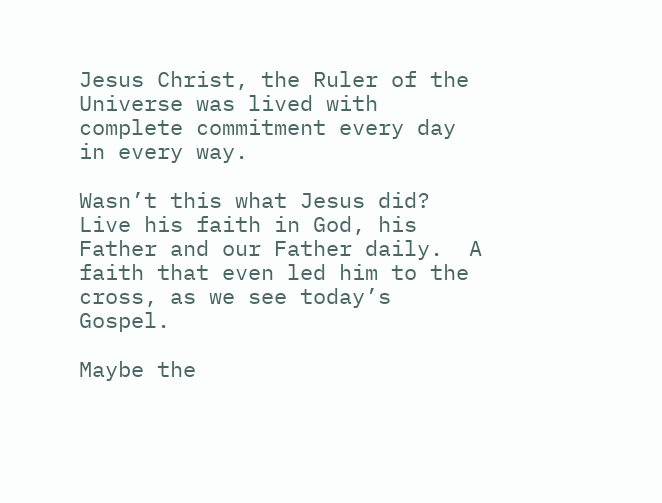Jesus Christ, the Ruler of the Universe was lived with complete commitment every day in every way.

Wasn’t this what Jesus did?  Live his faith in God, his Father and our Father daily.  A faith that even led him to the cross, as we see today’s Gospel.

Maybe the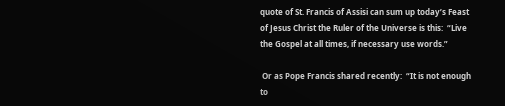quote of St. Francis of Assisi can sum up today’s Feast of Jesus Christ the Ruler of the Universe is this:  “Live the Gospel at all times, if necessary use words.”

 Or as Pope Francis shared recently:  “It is not enough to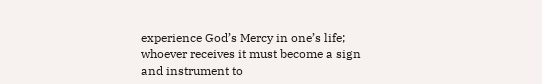experience God’s Mercy in one’s life; whoever receives it must become a sign and instrument to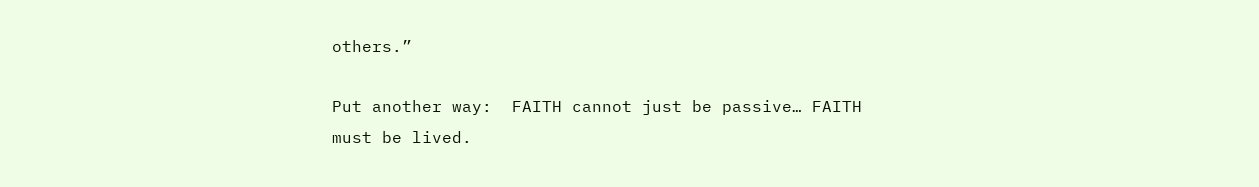others.”

Put another way:  FAITH cannot just be passive… FAITH must be lived.